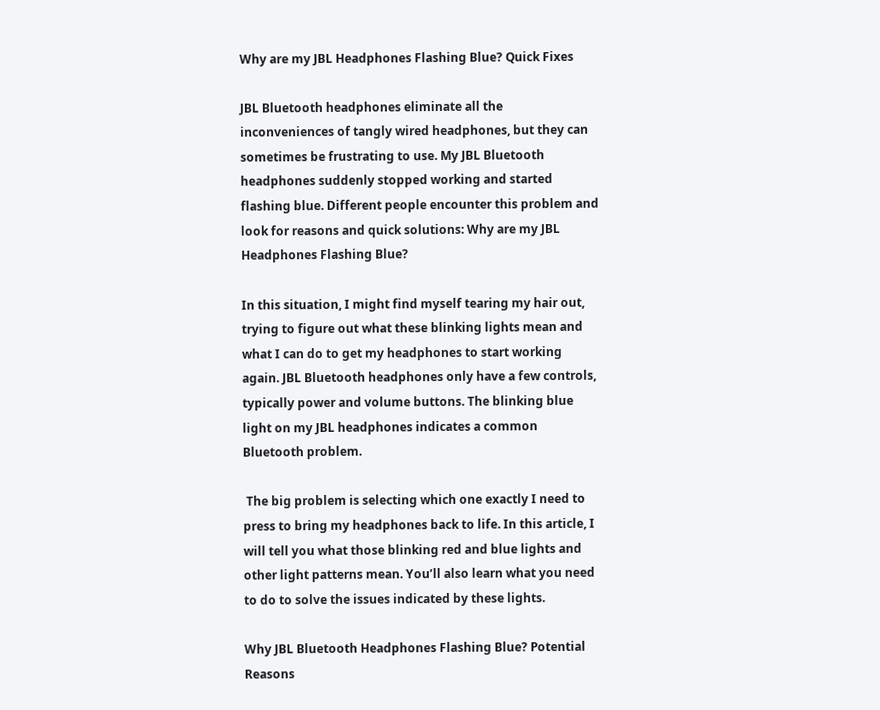Why are my JBL Headphones Flashing Blue? Quick Fixes

JBL Bluetooth headphones eliminate all the inconveniences of tangly wired headphones, but they can sometimes be frustrating to use. My JBL Bluetooth headphones suddenly stopped working and started flashing blue. Different people encounter this problem and look for reasons and quick solutions: Why are my JBL Headphones Flashing Blue?

In this situation, I might find myself tearing my hair out, trying to figure out what these blinking lights mean and what I can do to get my headphones to start working again. JBL Bluetooth headphones only have a few controls, typically power and volume buttons. The blinking blue light on my JBL headphones indicates a common Bluetooth problem.

 The big problem is selecting which one exactly I need to press to bring my headphones back to life. In this article, I will tell you what those blinking red and blue lights and other light patterns mean. You’ll also learn what you need to do to solve the issues indicated by these lights.

Why JBL Bluetooth Headphones Flashing Blue? Potential Reasons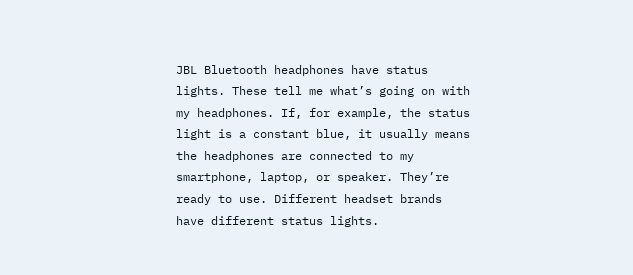JBL Bluetooth headphones have status lights. These tell me what’s going on with my headphones. If, for example, the status light is a constant blue, it usually means the headphones are connected to my smartphone, laptop, or speaker. They’re ready to use. Different headset brands have different status lights.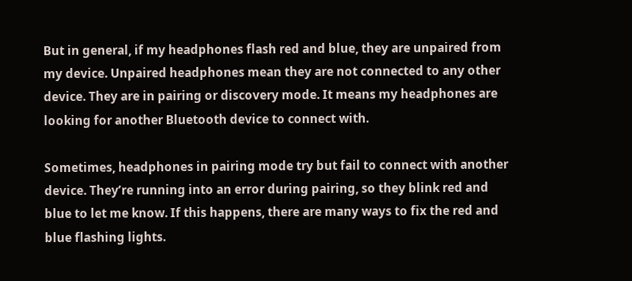But in general, if my headphones flash red and blue, they are unpaired from my device. Unpaired headphones mean they are not connected to any other device. They are in pairing or discovery mode. It means my headphones are looking for another Bluetooth device to connect with.

Sometimes, headphones in pairing mode try but fail to connect with another device. They’re running into an error during pairing, so they blink red and blue to let me know. If this happens, there are many ways to fix the red and blue flashing lights.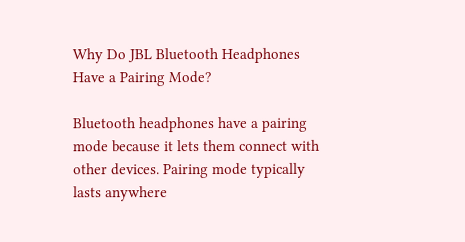Why Do JBL Bluetooth Headphones Have a Pairing Mode?

Bluetooth headphones have a pairing mode because it lets them connect with other devices. Pairing mode typically lasts anywhere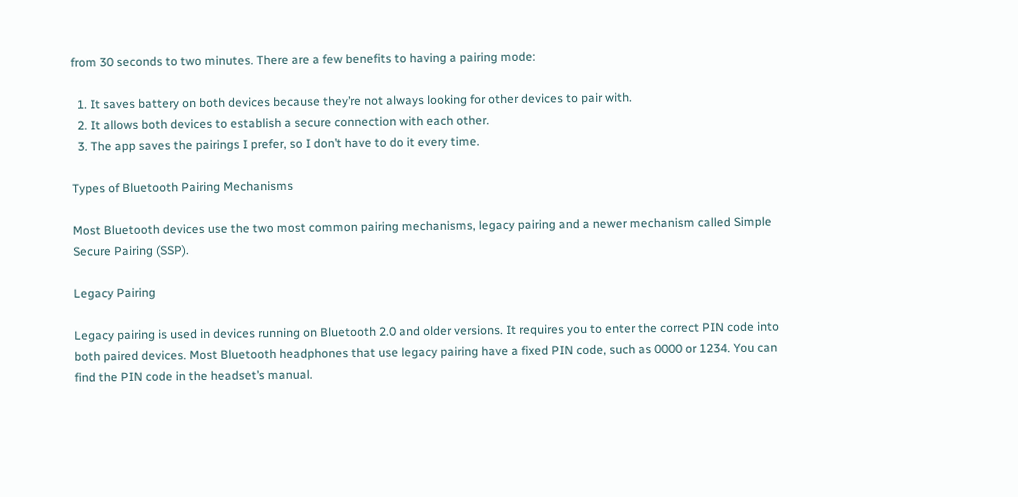from 30 seconds to two minutes. There are a few benefits to having a pairing mode:

  1. It saves battery on both devices because they’re not always looking for other devices to pair with.
  2. It allows both devices to establish a secure connection with each other.
  3. The app saves the pairings I prefer, so I don’t have to do it every time.

Types of Bluetooth Pairing Mechanisms

Most Bluetooth devices use the two most common pairing mechanisms, legacy pairing and a newer mechanism called Simple Secure Pairing (SSP).

Legacy Pairing

Legacy pairing is used in devices running on Bluetooth 2.0 and older versions. It requires you to enter the correct PIN code into both paired devices. Most Bluetooth headphones that use legacy pairing have a fixed PIN code, such as 0000 or 1234. You can find the PIN code in the headset’s manual.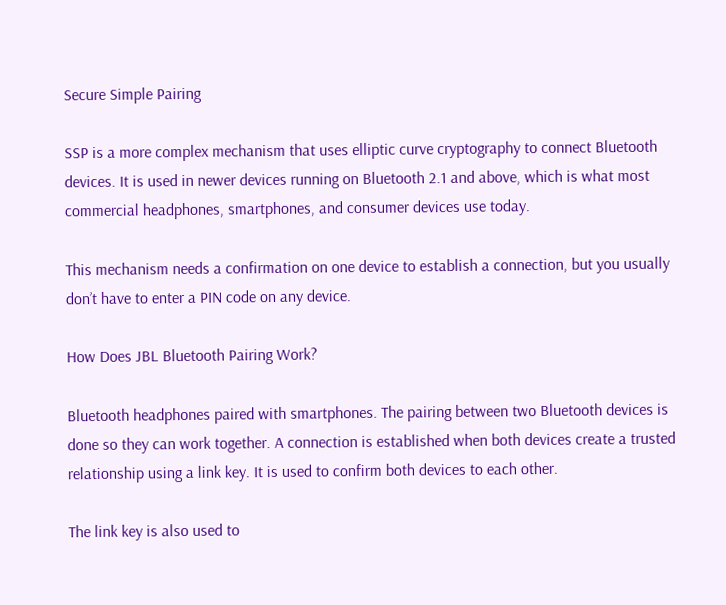Secure Simple Pairing

SSP is a more complex mechanism that uses elliptic curve cryptography to connect Bluetooth devices. It is used in newer devices running on Bluetooth 2.1 and above, which is what most commercial headphones, smartphones, and consumer devices use today.

This mechanism needs a confirmation on one device to establish a connection, but you usually don’t have to enter a PIN code on any device.

How Does JBL Bluetooth Pairing Work?

Bluetooth headphones paired with smartphones. The pairing between two Bluetooth devices is done so they can work together. A connection is established when both devices create a trusted relationship using a link key. It is used to confirm both devices to each other.

The link key is also used to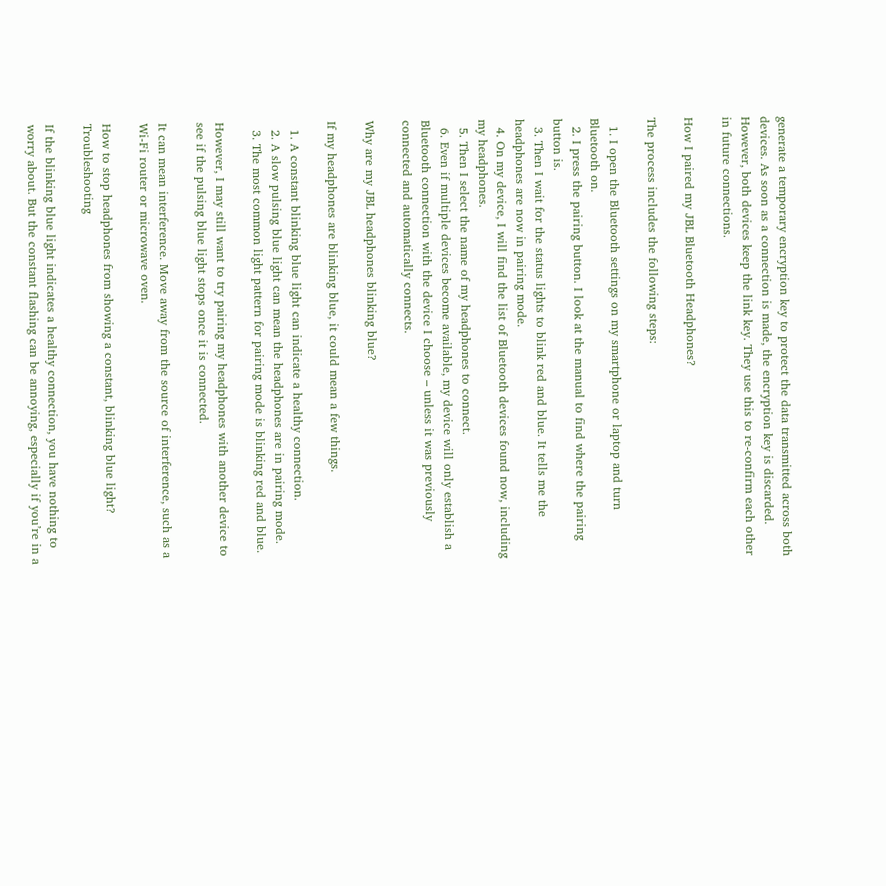generate a temporary encryption key to protect the data transmitted across both devices. As soon as a connection is made, the encryption key is discarded. However, both devices keep the link key. They use this to re-confirm each other in future connections.

How I paired my JBL Bluetooth Headphones?

The process includes the following steps:

  1. I open the Bluetooth settings on my smartphone or laptop and turn Bluetooth on.
  2. I press the pairing button. I look at the manual to find where the pairing button is.
  3. Then I wait for the status lights to blink red and blue. It tells me the headphones are now in pairing mode.
  4. On my device, I will find the list of Bluetooth devices found now, including my headphones.
  5. Then I select the name of my headphones to connect.
  6. Even if multiple devices become available, my device will only establish a Bluetooth connection with the device I choose – unless it was previously connected and automatically connects.

Why are my JBL headphones blinking blue?

If my headphones are blinking blue, it could mean a few things.

  1. A constant blinking blue light can indicate a healthy connection.
  2. A slow pulsing blue light can mean the headphones are in pairing mode.
  3. The most common light pattern for pairing mode is blinking red and blue.

However, I may still want to try pairing my headphones with another device to see if the pulsing blue light stops once it is connected.

It can mean interference. Move away from the source of interference, such as a Wi-Fi router or microwave oven.

How to stop headphones from showing a constant, blinking blue light? Troubleshooting

If the blinking blue light indicates a healthy connection, you have nothing to worry about. But the constant flashing can be annoying, especially if you’re in a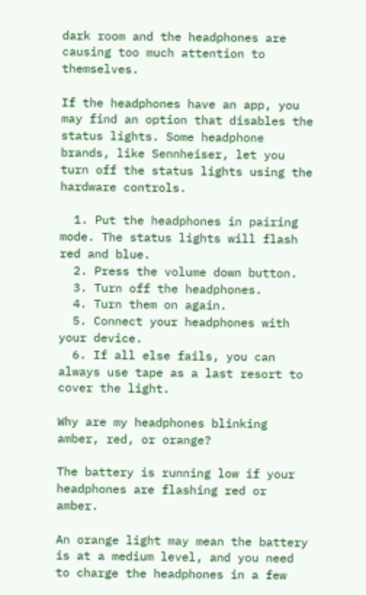dark room and the headphones are causing too much attention to themselves.

If the headphones have an app, you may find an option that disables the status lights. Some headphone brands, like Sennheiser, let you turn off the status lights using the hardware controls.

  1. Put the headphones in pairing mode. The status lights will flash red and blue.
  2. Press the volume down button.
  3. Turn off the headphones.
  4. Turn them on again.
  5. Connect your headphones with your device.
  6. If all else fails, you can always use tape as a last resort to cover the light.

Why are my headphones blinking amber, red, or orange?

The battery is running low if your headphones are flashing red or amber.

An orange light may mean the battery is at a medium level, and you need to charge the headphones in a few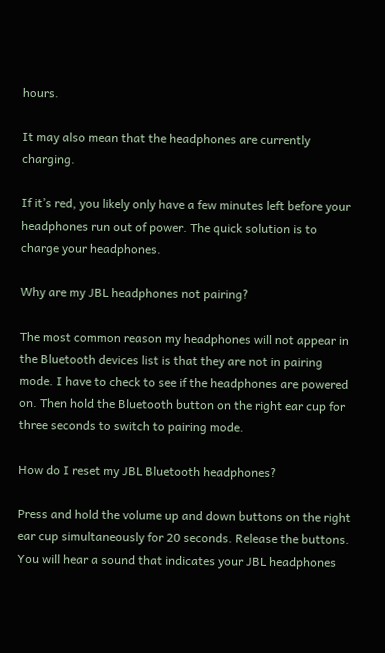hours.

It may also mean that the headphones are currently charging.

If it’s red, you likely only have a few minutes left before your headphones run out of power. The quick solution is to charge your headphones.

Why are my JBL headphones not pairing?

The most common reason my headphones will not appear in the Bluetooth devices list is that they are not in pairing mode. I have to check to see if the headphones are powered on. Then hold the Bluetooth button on the right ear cup for three seconds to switch to pairing mode.

How do I reset my JBL Bluetooth headphones?

Press and hold the volume up and down buttons on the right ear cup simultaneously for 20 seconds. Release the buttons. You will hear a sound that indicates your JBL headphones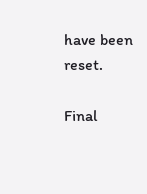have been reset.

Final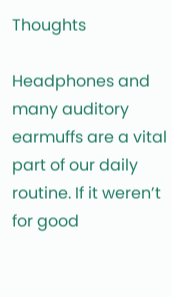Thoughts

Headphones and many auditory earmuffs are a vital part of our daily routine. If it weren’t for good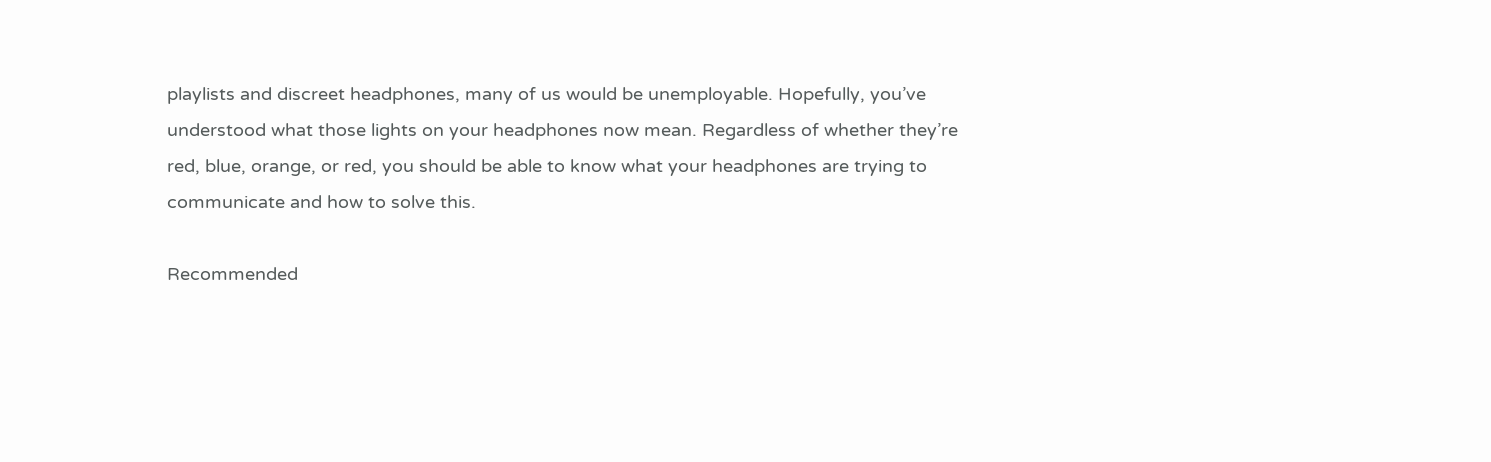playlists and discreet headphones, many of us would be unemployable. Hopefully, you’ve understood what those lights on your headphones now mean. Regardless of whether they’re red, blue, orange, or red, you should be able to know what your headphones are trying to communicate and how to solve this.

Recommended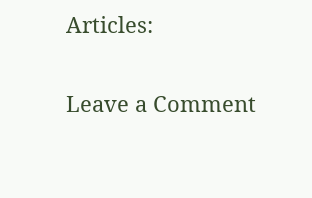Articles:


Leave a Comment